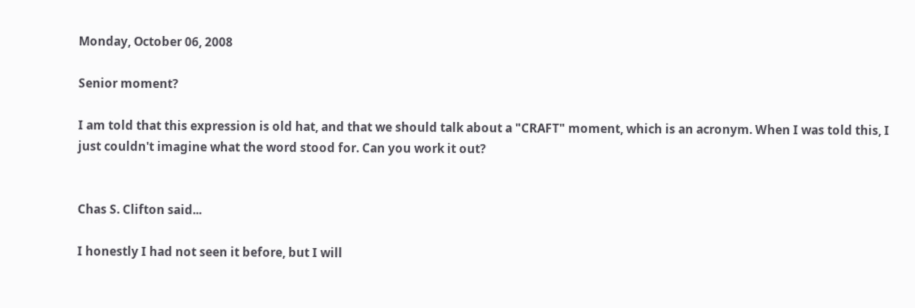Monday, October 06, 2008

Senior moment?

I am told that this expression is old hat, and that we should talk about a "CRAFT" moment, which is an acronym. When I was told this, I just couldn't imagine what the word stood for. Can you work it out?


Chas S. Clifton said...

I honestly I had not seen it before, but I will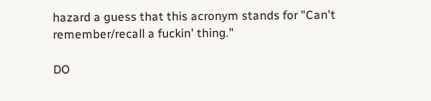hazard a guess that this acronym stands for "Can't remember/recall a fuckin' thing."

DO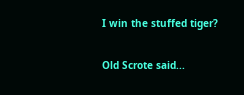I win the stuffed tiger?

Old Scrote said...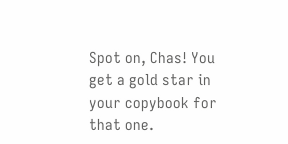Spot on, Chas! You get a gold star in your copybook for that one.